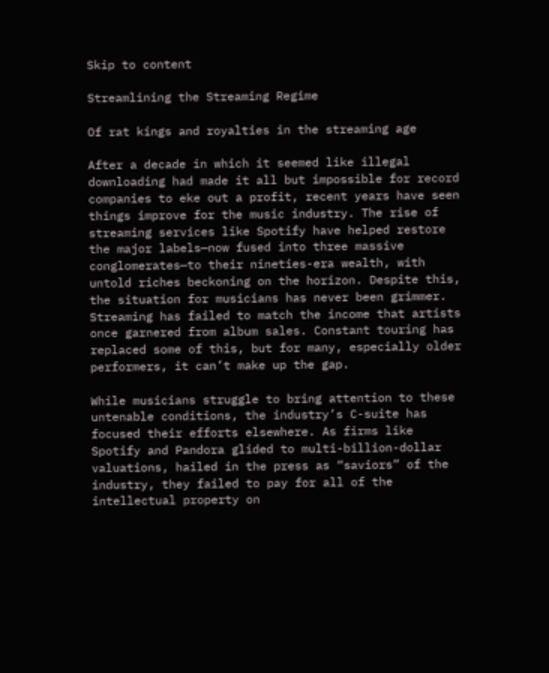Skip to content

Streamlining the Streaming Regime

Of rat kings and royalties in the streaming age

After a decade in which it seemed like illegal downloading had made it all but impossible for record companies to eke out a profit, recent years have seen things improve for the music industry. The rise of streaming services like Spotify have helped restore the major labels—now fused into three massive conglomerates—to their nineties-era wealth, with untold riches beckoning on the horizon. Despite this, the situation for musicians has never been grimmer. Streaming has failed to match the income that artists once garnered from album sales. Constant touring has replaced some of this, but for many, especially older performers, it can’t make up the gap.

While musicians struggle to bring attention to these untenable conditions, the industry’s C-suite has focused their efforts elsewhere. As firms like Spotify and Pandora glided to multi-billion-dollar valuations, hailed in the press as “saviors” of the industry, they failed to pay for all of the intellectual property on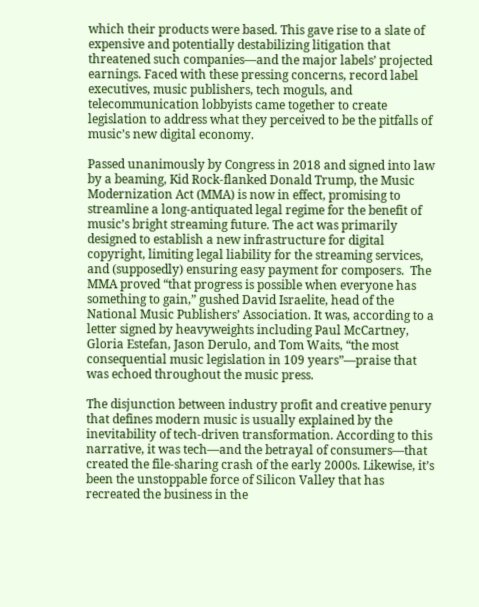which their products were based. This gave rise to a slate of expensive and potentially destabilizing litigation that threatened such companies—and the major labels’ projected earnings. Faced with these pressing concerns, record label executives, music publishers, tech moguls, and telecommunication lobbyists came together to create legislation to address what they perceived to be the pitfalls of music’s new digital economy.

Passed unanimously by Congress in 2018 and signed into law by a beaming, Kid Rock-flanked Donald Trump, the Music Modernization Act (MMA) is now in effect, promising to streamline a long-antiquated legal regime for the benefit of music’s bright streaming future. The act was primarily designed to establish a new infrastructure for digital copyright, limiting legal liability for the streaming services, and (supposedly) ensuring easy payment for composers.  The MMA proved “that progress is possible when everyone has something to gain,” gushed David Israelite, head of the National Music Publishers’ Association. It was, according to a letter signed by heavyweights including Paul McCartney, Gloria Estefan, Jason Derulo, and Tom Waits, “the most consequential music legislation in 109 years”—praise that was echoed throughout the music press.

The disjunction between industry profit and creative penury that defines modern music is usually explained by the inevitability of tech-driven transformation. According to this narrative, it was tech—and the betrayal of consumers—that created the file-sharing crash of the early 2000s. Likewise, it’s been the unstoppable force of Silicon Valley that has recreated the business in the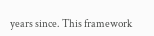years since. This framework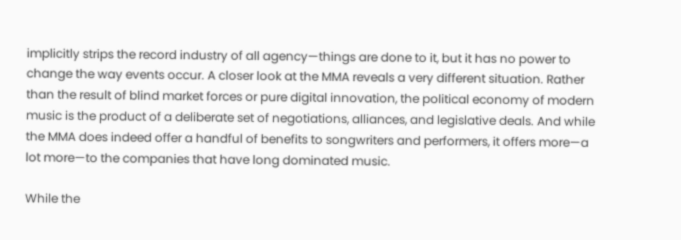implicitly strips the record industry of all agency—things are done to it, but it has no power to change the way events occur. A closer look at the MMA reveals a very different situation. Rather than the result of blind market forces or pure digital innovation, the political economy of modern music is the product of a deliberate set of negotiations, alliances, and legislative deals. And while the MMA does indeed offer a handful of benefits to songwriters and performers, it offers more—a lot more—to the companies that have long dominated music.

While the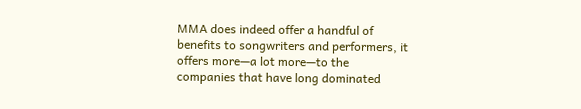MMA does indeed offer a handful of benefits to songwriters and performers, it offers more—a lot more—to the companies that have long dominated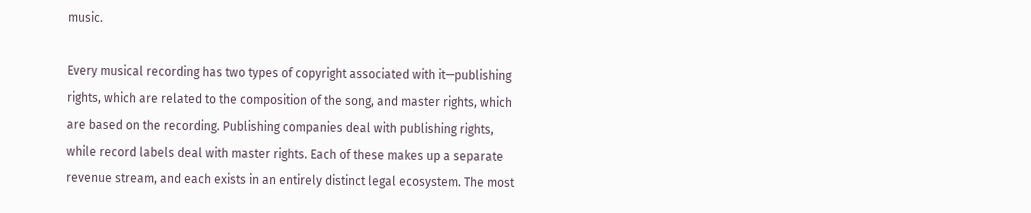music.

Every musical recording has two types of copyright associated with it—publishing rights, which are related to the composition of the song, and master rights, which are based on the recording. Publishing companies deal with publishing rights, while record labels deal with master rights. Each of these makes up a separate revenue stream, and each exists in an entirely distinct legal ecosystem. The most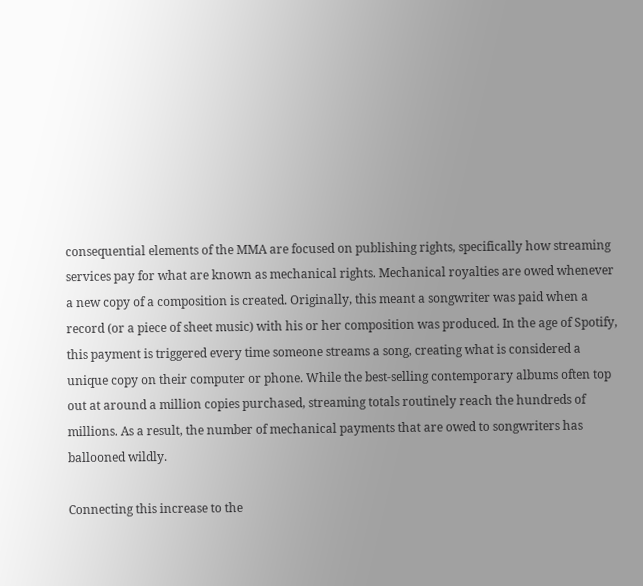consequential elements of the MMA are focused on publishing rights, specifically how streaming services pay for what are known as mechanical rights. Mechanical royalties are owed whenever a new copy of a composition is created. Originally, this meant a songwriter was paid when a record (or a piece of sheet music) with his or her composition was produced. In the age of Spotify, this payment is triggered every time someone streams a song, creating what is considered a unique copy on their computer or phone. While the best-selling contemporary albums often top out at around a million copies purchased, streaming totals routinely reach the hundreds of millions. As a result, the number of mechanical payments that are owed to songwriters has ballooned wildly.

Connecting this increase to the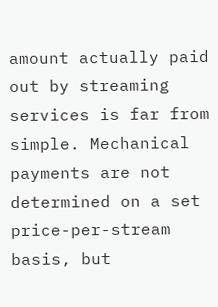amount actually paid out by streaming services is far from simple. Mechanical payments are not determined on a set price-per-stream basis, but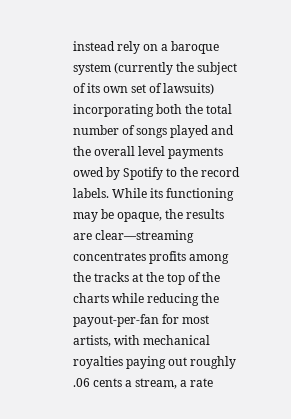instead rely on a baroque system (currently the subject of its own set of lawsuits) incorporating both the total number of songs played and the overall level payments owed by Spotify to the record labels. While its functioning may be opaque, the results are clear—streaming concentrates profits among the tracks at the top of the charts while reducing the payout-per-fan for most artists, with mechanical royalties paying out roughly .06 cents a stream, a rate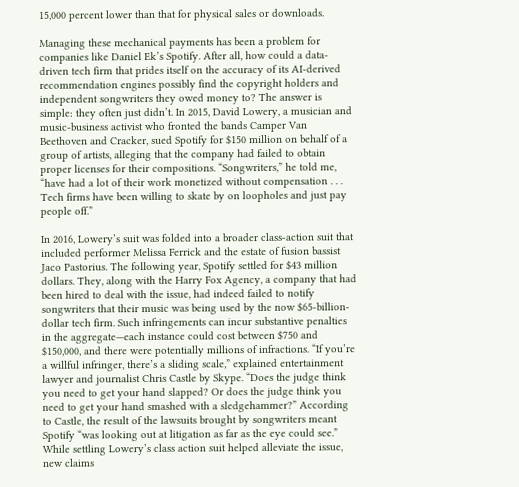15,000 percent lower than that for physical sales or downloads.

Managing these mechanical payments has been a problem for companies like Daniel Ek’s Spotify. After all, how could a data-driven tech firm that prides itself on the accuracy of its AI-derived recommendation engines possibly find the copyright holders and independent songwriters they owed money to? The answer is simple: they often just didn’t. In 2015, David Lowery, a musician and music-business activist who fronted the bands Camper Van Beethoven and Cracker, sued Spotify for $150 million on behalf of a group of artists, alleging that the company had failed to obtain proper licenses for their compositions. “Songwriters,” he told me, “have had a lot of their work monetized without compensation . . . Tech firms have been willing to skate by on loopholes and just pay people off.”

In 2016, Lowery’s suit was folded into a broader class-action suit that included performer Melissa Ferrick and the estate of fusion bassist Jaco Pastorius. The following year, Spotify settled for $43 million dollars. They, along with the Harry Fox Agency, a company that had been hired to deal with the issue, had indeed failed to notify songwriters that their music was being used by the now $65-billion-dollar tech firm. Such infringements can incur substantive penalties in the aggregate—each instance could cost between $750 and $150,000, and there were potentially millions of infractions. “If you’re a willful infringer, there’s a sliding scale,” explained entertainment lawyer and journalist Chris Castle by Skype. “Does the judge think you need to get your hand slapped? Or does the judge think you need to get your hand smashed with a sledgehammer?” According to Castle, the result of the lawsuits brought by songwriters meant Spotify “was looking out at litigation as far as the eye could see.” While settling Lowery’s class action suit helped alleviate the issue, new claims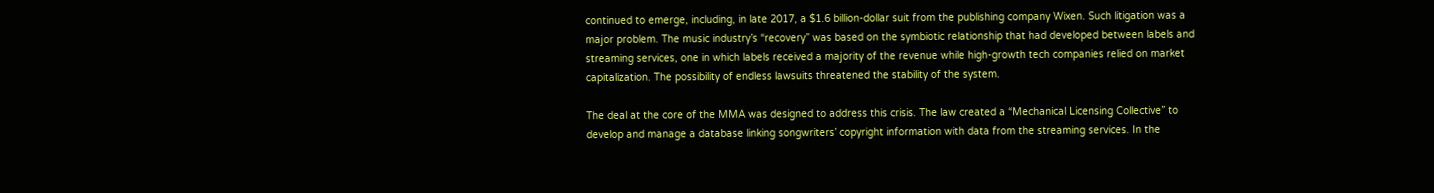continued to emerge, including, in late 2017, a $1.6 billion-dollar suit from the publishing company Wixen. Such litigation was a major problem. The music industry’s “recovery” was based on the symbiotic relationship that had developed between labels and streaming services, one in which labels received a majority of the revenue while high-growth tech companies relied on market capitalization. The possibility of endless lawsuits threatened the stability of the system.

The deal at the core of the MMA was designed to address this crisis. The law created a “Mechanical Licensing Collective” to develop and manage a database linking songwriters’ copyright information with data from the streaming services. In the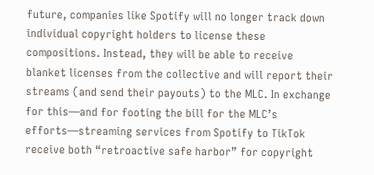future, companies like Spotify will no longer track down individual copyright holders to license these compositions. Instead, they will be able to receive blanket licenses from the collective and will report their streams (and send their payouts) to the MLC. In exchange for this—and for footing the bill for the MLC’s efforts—streaming services from Spotify to TikTok receive both “retroactive safe harbor” for copyright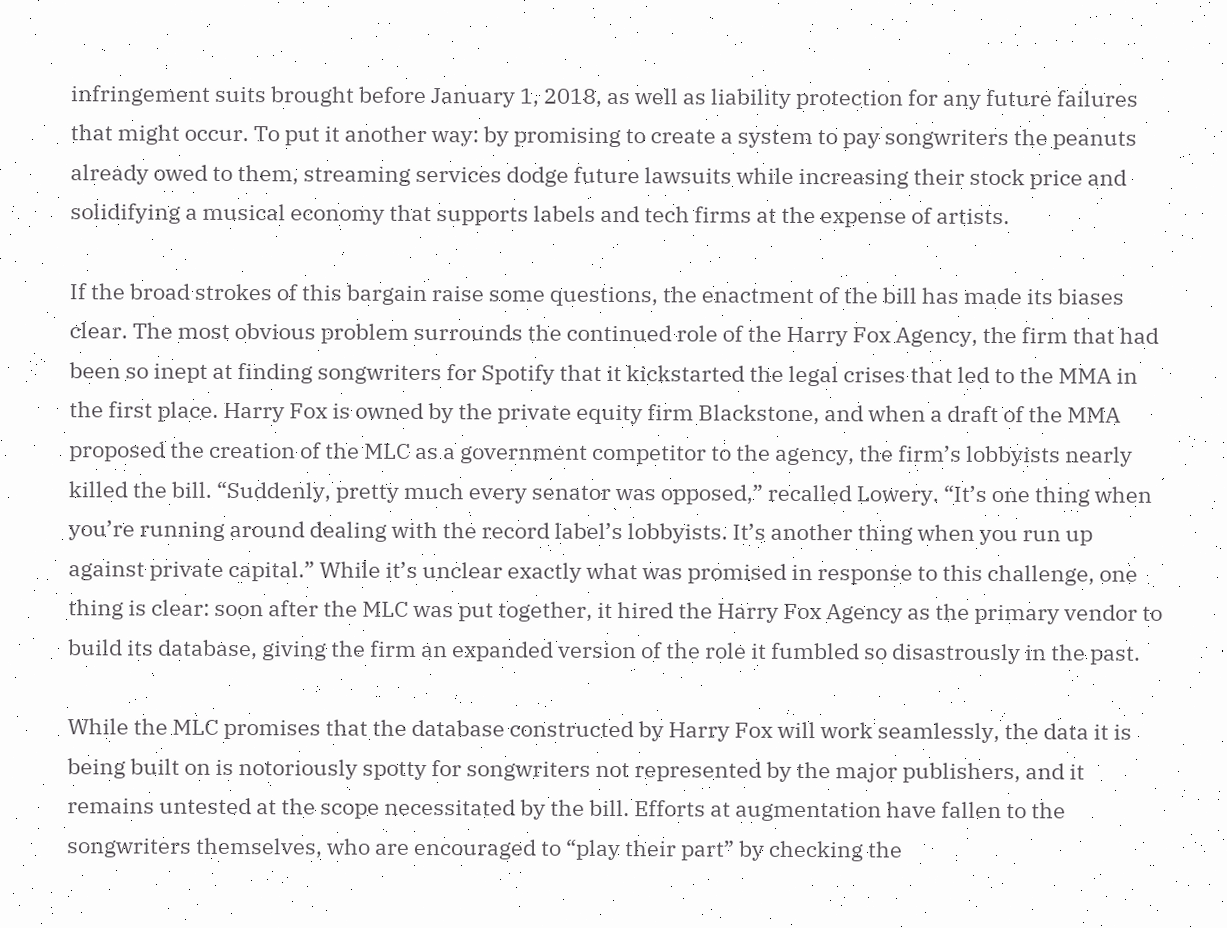infringement suits brought before January 1, 2018, as well as liability protection for any future failures that might occur. To put it another way: by promising to create a system to pay songwriters the peanuts already owed to them, streaming services dodge future lawsuits while increasing their stock price and solidifying a musical economy that supports labels and tech firms at the expense of artists.

If the broad strokes of this bargain raise some questions, the enactment of the bill has made its biases clear. The most obvious problem surrounds the continued role of the Harry Fox Agency, the firm that had been so inept at finding songwriters for Spotify that it kickstarted the legal crises that led to the MMA in the first place. Harry Fox is owned by the private equity firm Blackstone, and when a draft of the MMA proposed the creation of the MLC as a government competitor to the agency, the firm’s lobbyists nearly killed the bill. “Suddenly, pretty much every senator was opposed,” recalled Lowery. “It’s one thing when you’re running around dealing with the record label’s lobbyists. It’s another thing when you run up against private capital.” While it’s unclear exactly what was promised in response to this challenge, one thing is clear: soon after the MLC was put together, it hired the Harry Fox Agency as the primary vendor to build its database, giving the firm an expanded version of the role it fumbled so disastrously in the past.

While the MLC promises that the database constructed by Harry Fox will work seamlessly, the data it is being built on is notoriously spotty for songwriters not represented by the major publishers, and it remains untested at the scope necessitated by the bill. Efforts at augmentation have fallen to the songwriters themselves, who are encouraged to “play their part” by checking the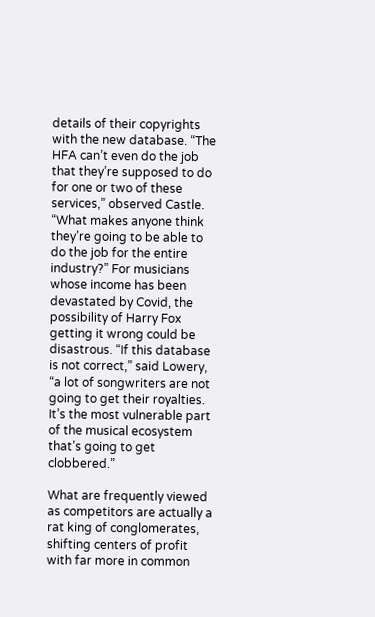details of their copyrights with the new database. “The HFA can’t even do the job that they’re supposed to do for one or two of these services,” observed Castle. “What makes anyone think they’re going to be able to do the job for the entire industry?” For musicians whose income has been devastated by Covid, the possibility of Harry Fox getting it wrong could be disastrous. “If this database is not correct,” said Lowery, “a lot of songwriters are not going to get their royalties. It’s the most vulnerable part of the musical ecosystem that’s going to get clobbered.”

What are frequently viewed as competitors are actually a rat king of conglomerates, shifting centers of profit with far more in common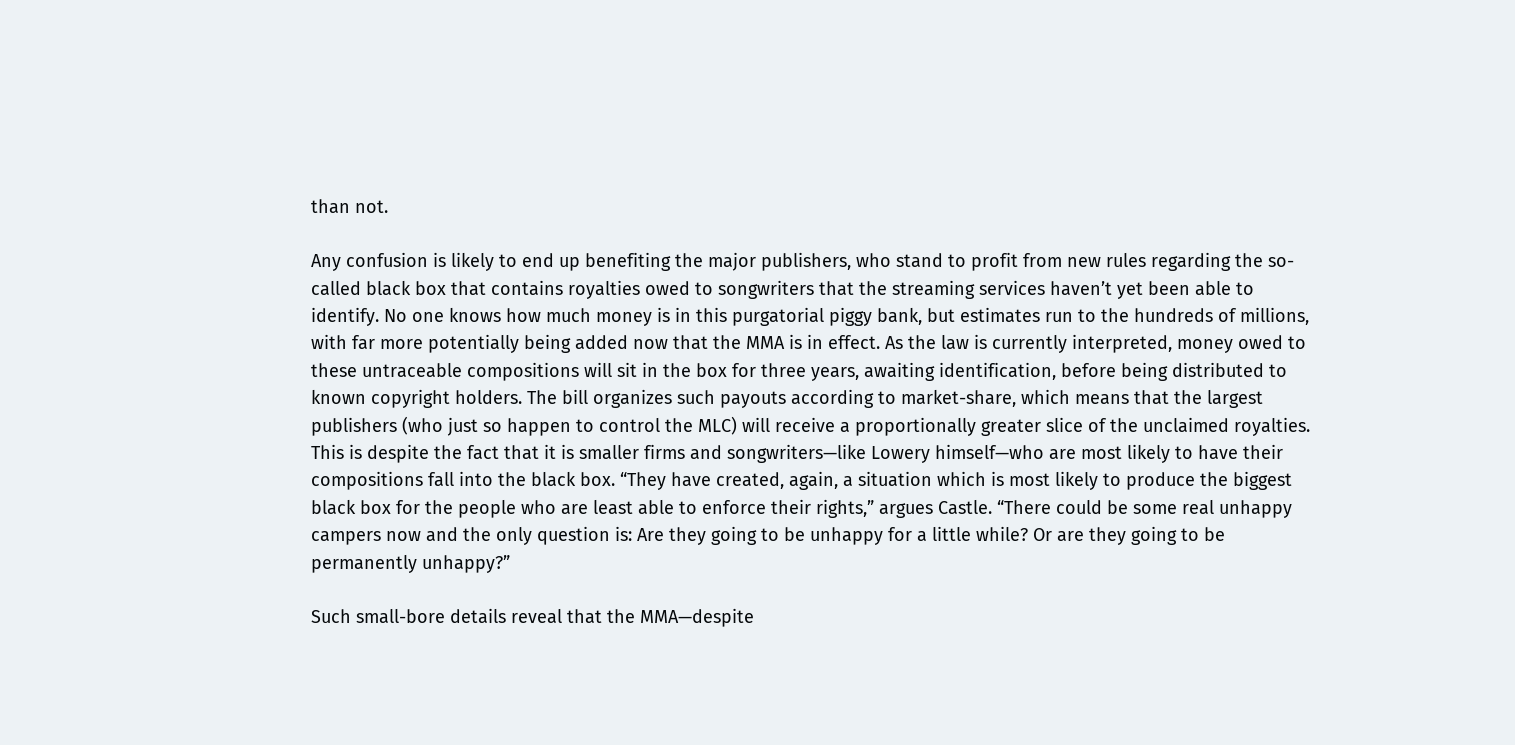than not.

Any confusion is likely to end up benefiting the major publishers, who stand to profit from new rules regarding the so-called black box that contains royalties owed to songwriters that the streaming services haven’t yet been able to identify. No one knows how much money is in this purgatorial piggy bank, but estimates run to the hundreds of millions, with far more potentially being added now that the MMA is in effect. As the law is currently interpreted, money owed to these untraceable compositions will sit in the box for three years, awaiting identification, before being distributed to known copyright holders. The bill organizes such payouts according to market-share, which means that the largest publishers (who just so happen to control the MLC) will receive a proportionally greater slice of the unclaimed royalties. This is despite the fact that it is smaller firms and songwriters—like Lowery himself—who are most likely to have their compositions fall into the black box. “They have created, again, a situation which is most likely to produce the biggest black box for the people who are least able to enforce their rights,” argues Castle. “There could be some real unhappy campers now and the only question is: Are they going to be unhappy for a little while? Or are they going to be permanently unhappy?”

Such small-bore details reveal that the MMA—despite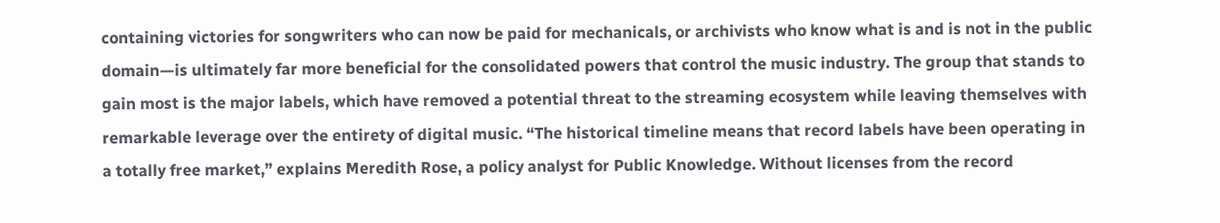containing victories for songwriters who can now be paid for mechanicals, or archivists who know what is and is not in the public domain—is ultimately far more beneficial for the consolidated powers that control the music industry. The group that stands to gain most is the major labels, which have removed a potential threat to the streaming ecosystem while leaving themselves with remarkable leverage over the entirety of digital music. “The historical timeline means that record labels have been operating in a totally free market,” explains Meredith Rose, a policy analyst for Public Knowledge. Without licenses from the record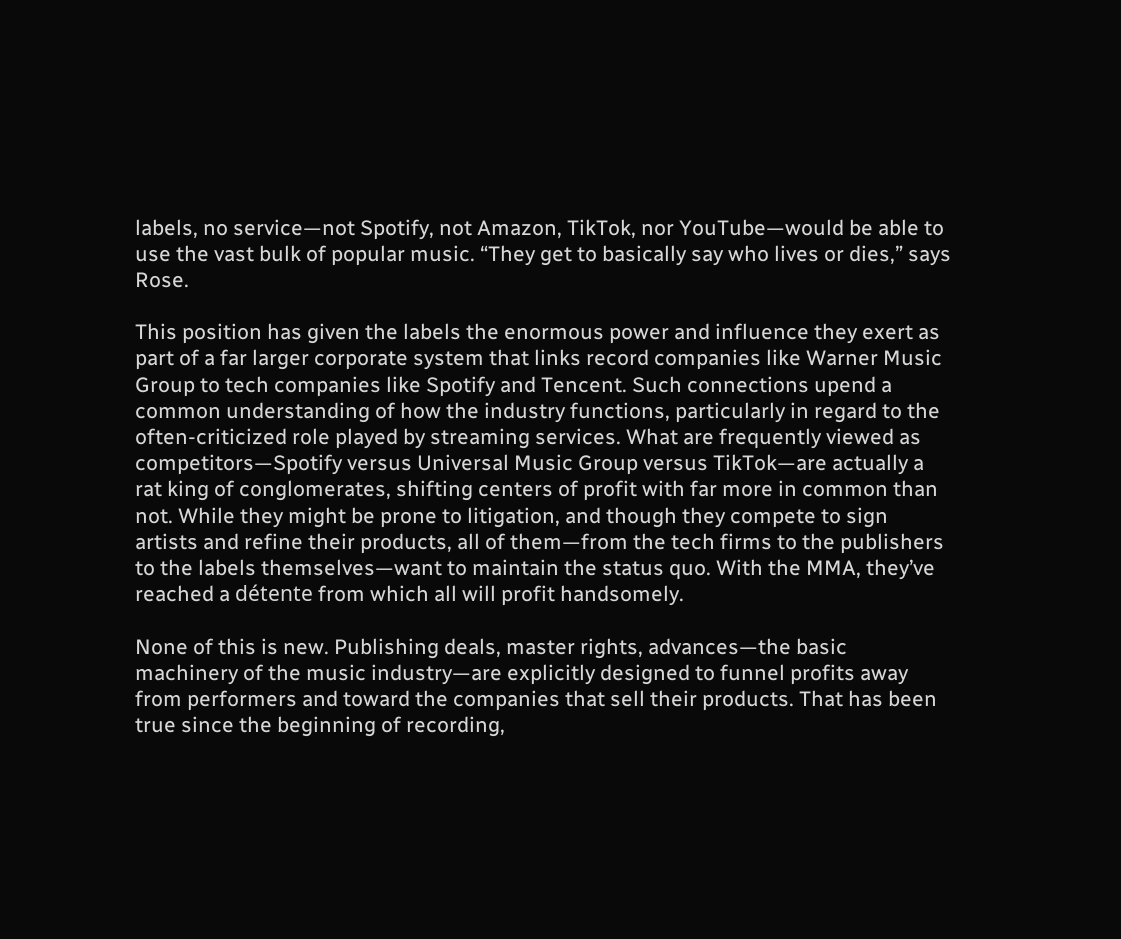labels, no service—not Spotify, not Amazon, TikTok, nor YouTube—would be able to use the vast bulk of popular music. “They get to basically say who lives or dies,” says Rose.

This position has given the labels the enormous power and influence they exert as part of a far larger corporate system that links record companies like Warner Music Group to tech companies like Spotify and Tencent. Such connections upend a common understanding of how the industry functions, particularly in regard to the often-criticized role played by streaming services. What are frequently viewed as competitors—Spotify versus Universal Music Group versus TikTok—are actually a rat king of conglomerates, shifting centers of profit with far more in common than not. While they might be prone to litigation, and though they compete to sign artists and refine their products, all of them—from the tech firms to the publishers to the labels themselves—want to maintain the status quo. With the MMA, they’ve reached a détente from which all will profit handsomely.

None of this is new. Publishing deals, master rights, advances—the basic machinery of the music industry—are explicitly designed to funnel profits away from performers and toward the companies that sell their products. That has been true since the beginning of recording,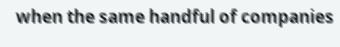when the same handful of companies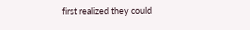first realized they could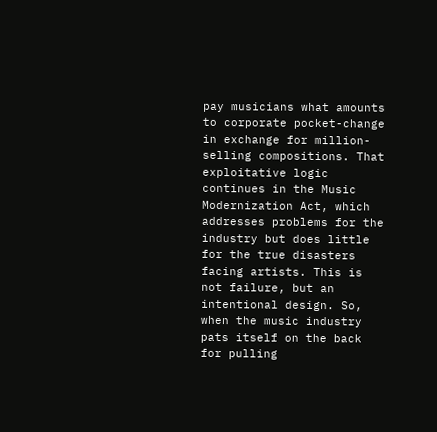pay musicians what amounts to corporate pocket-change in exchange for million-selling compositions. That exploitative logic continues in the Music Modernization Act, which addresses problems for the industry but does little for the true disasters facing artists. This is not failure, but an intentional design. So, when the music industry pats itself on the back for pulling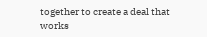together to create a deal that works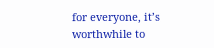for everyone, it’s worthwhile to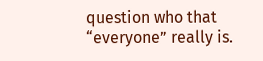question who that “everyone” really is.